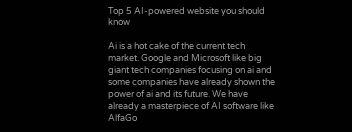Top 5 AI-powered website you should know

Ai is a hot cake of the current tech market. Google and Microsoft like big giant tech companies focusing on ai and some companies have already shown the power of ai and its future. We have already a masterpiece of AI software like AlfaGo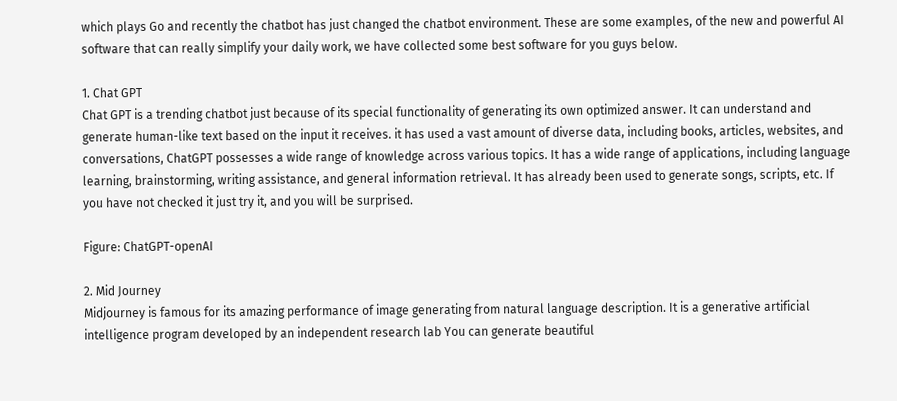which plays Go and recently the chatbot has just changed the chatbot environment. These are some examples, of the new and powerful AI software that can really simplify your daily work, we have collected some best software for you guys below.

1. Chat GPT
Chat GPT is a trending chatbot just because of its special functionality of generating its own optimized answer. It can understand and generate human-like text based on the input it receives. it has used a vast amount of diverse data, including books, articles, websites, and conversations, ChatGPT possesses a wide range of knowledge across various topics. It has a wide range of applications, including language learning, brainstorming, writing assistance, and general information retrieval. It has already been used to generate songs, scripts, etc. If you have not checked it just try it, and you will be surprised.

Figure: ChatGPT-openAI

2. Mid Journey
Midjourney is famous for its amazing performance of image generating from natural language description. It is a generative artificial intelligence program developed by an independent research lab You can generate beautiful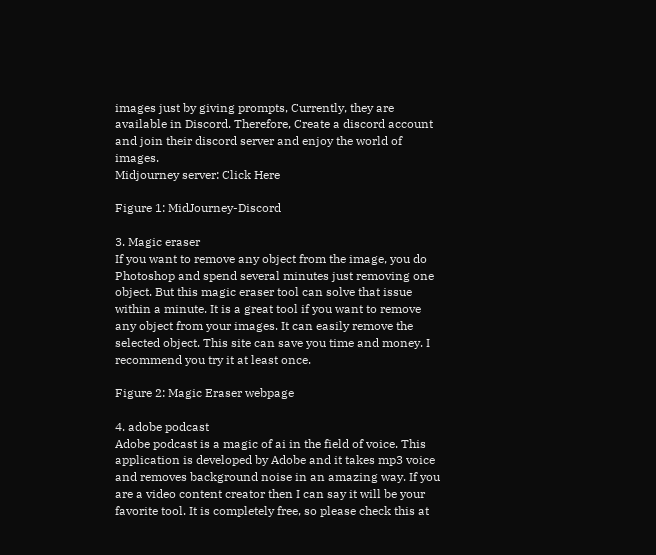images just by giving prompts, Currently, they are available in Discord. Therefore, Create a discord account and join their discord server and enjoy the world of images.
Midjourney server: Click Here

Figure 1: MidJourney-Discord

3. Magic eraser
If you want to remove any object from the image, you do Photoshop and spend several minutes just removing one object. But this magic eraser tool can solve that issue within a minute. It is a great tool if you want to remove any object from your images. It can easily remove the selected object. This site can save you time and money. I recommend you try it at least once.

Figure 2: Magic Eraser webpage

4. adobe podcast
Adobe podcast is a magic of ai in the field of voice. This application is developed by Adobe and it takes mp3 voice and removes background noise in an amazing way. If you are a video content creator then I can say it will be your favorite tool. It is completely free, so please check this at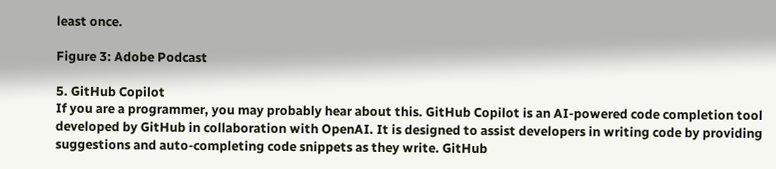least once.

Figure 3: Adobe Podcast

5. GitHub Copilot
If you are a programmer, you may probably hear about this. GitHub Copilot is an AI-powered code completion tool developed by GitHub in collaboration with OpenAI. It is designed to assist developers in writing code by providing suggestions and auto-completing code snippets as they write. GitHub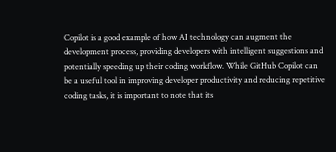Copilot is a good example of how AI technology can augment the development process, providing developers with intelligent suggestions and potentially speeding up their coding workflow. While GitHub Copilot can be a useful tool in improving developer productivity and reducing repetitive coding tasks, it is important to note that its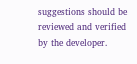suggestions should be reviewed and verified by the developer.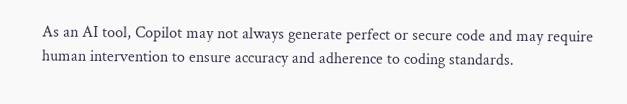As an AI tool, Copilot may not always generate perfect or secure code and may require human intervention to ensure accuracy and adherence to coding standards.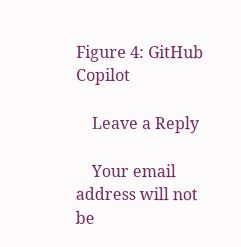Figure 4: GitHub Copilot

    Leave a Reply

    Your email address will not be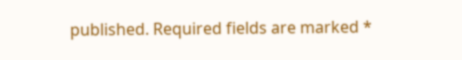published. Required fields are marked *